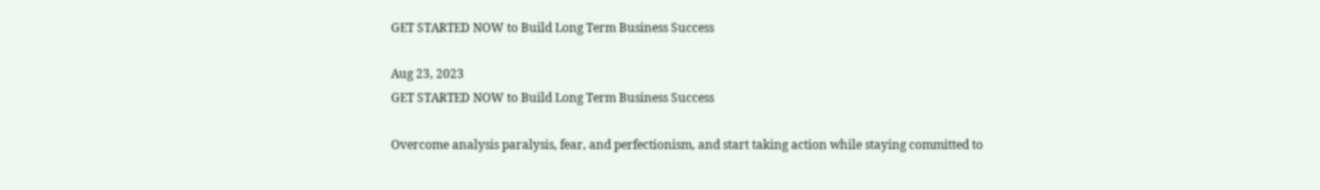GET STARTED NOW to Build Long Term Business Success

Aug 23, 2023
GET STARTED NOW to Build Long Term Business Success

Overcome analysis paralysis, fear, and perfectionism, and start taking action while staying committed to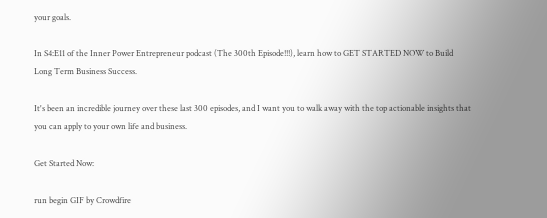your goals.

In S4:E11 of the Inner Power Entrepreneur podcast (The 300th Episode!!!), learn how to GET STARTED NOW to Build Long Term Business Success.

It's been an incredible journey over these last 300 episodes, and I want you to walk away with the top actionable insights that you can apply to your own life and business.

Get Started Now:

run begin GIF by Crowdfire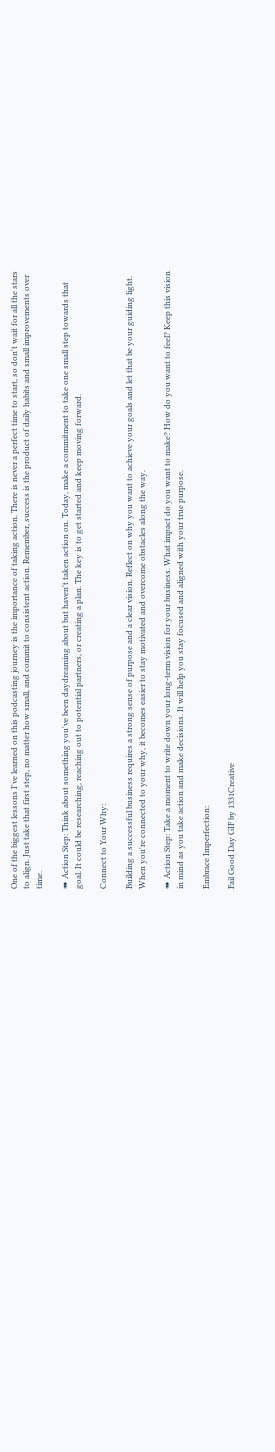One of the biggest lessons I've learned on this podcasting journey is the importance of taking action. There is never a perfect time to start, so don't wait for all the stars to align. Just take that first step, no matter how small, and commit to consistent action. Remember, success is the product of daily habits and small improvements over time.

➠ Action Step: Think about something you've been daydreaming about but haven't taken action on. Today, make a commitment to take one small step towards that goal. It could be researching, reaching out to potential partners, or creating a plan. The key is to get started and keep moving forward.

Connect to Your Why:

Building a successful business requires a strong sense of purpose and a clear vision. Reflect on why you want to achieve your goals and let that be your guiding light. When you're connected to your why, it becomes easier to stay motivated and overcome obstacles along the way.

➠ Action Step: Take a moment to write down your long-term vision for your business. What impact do you want to make? How do you want to feel? Keep this vision in mind as you take action and make decisions. It will help you stay focused and aligned with your true purpose.

Embrace Imperfection:

Fail Good Day GIF by 1331Creative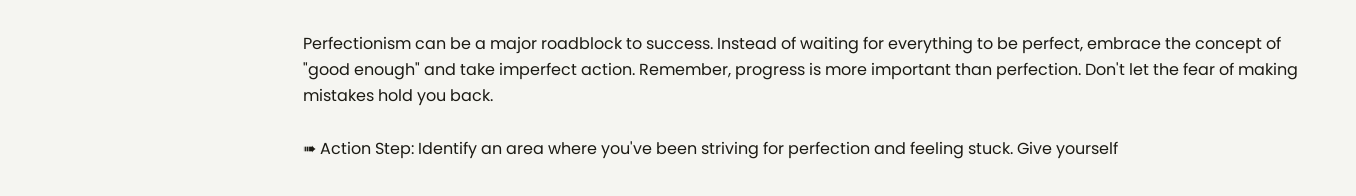Perfectionism can be a major roadblock to success. Instead of waiting for everything to be perfect, embrace the concept of "good enough" and take imperfect action. Remember, progress is more important than perfection. Don't let the fear of making mistakes hold you back.

➠ Action Step: Identify an area where you've been striving for perfection and feeling stuck. Give yourself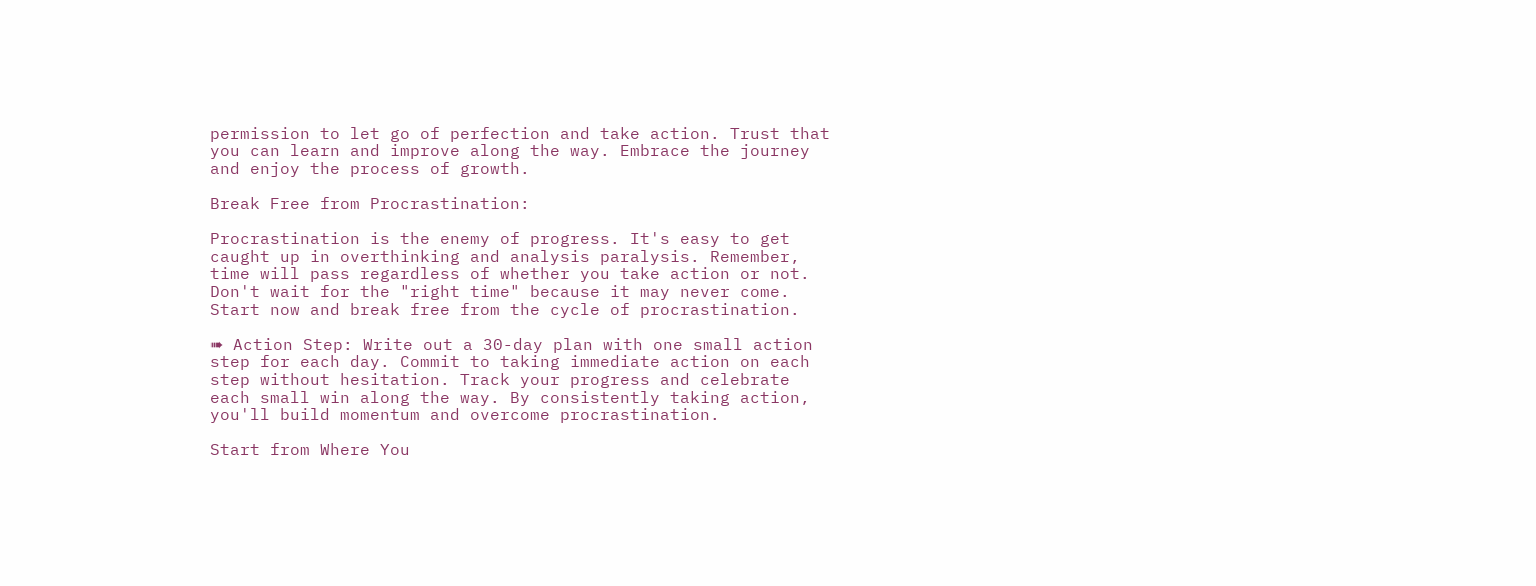permission to let go of perfection and take action. Trust that you can learn and improve along the way. Embrace the journey and enjoy the process of growth.

Break Free from Procrastination:

Procrastination is the enemy of progress. It's easy to get caught up in overthinking and analysis paralysis. Remember, time will pass regardless of whether you take action or not. Don't wait for the "right time" because it may never come. Start now and break free from the cycle of procrastination.

➠ Action Step: Write out a 30-day plan with one small action step for each day. Commit to taking immediate action on each step without hesitation. Track your progress and celebrate each small win along the way. By consistently taking action, you'll build momentum and overcome procrastination.

Start from Where You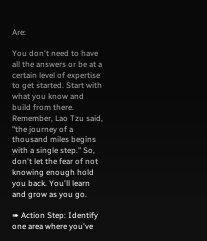Are:

You don't need to have all the answers or be at a certain level of expertise to get started. Start with what you know and build from there. Remember, Lao Tzu said, "the journey of a thousand miles begins with a single step." So, don't let the fear of not knowing enough hold you back. You'll learn and grow as you go.

➠ Action Step: Identify one area where you've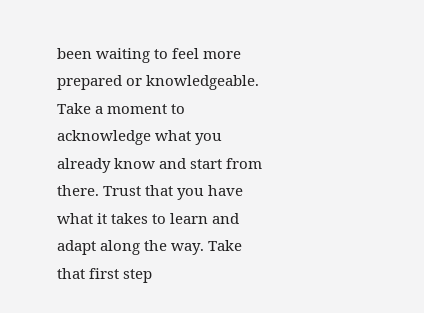been waiting to feel more prepared or knowledgeable. Take a moment to acknowledge what you already know and start from there. Trust that you have what it takes to learn and adapt along the way. Take that first step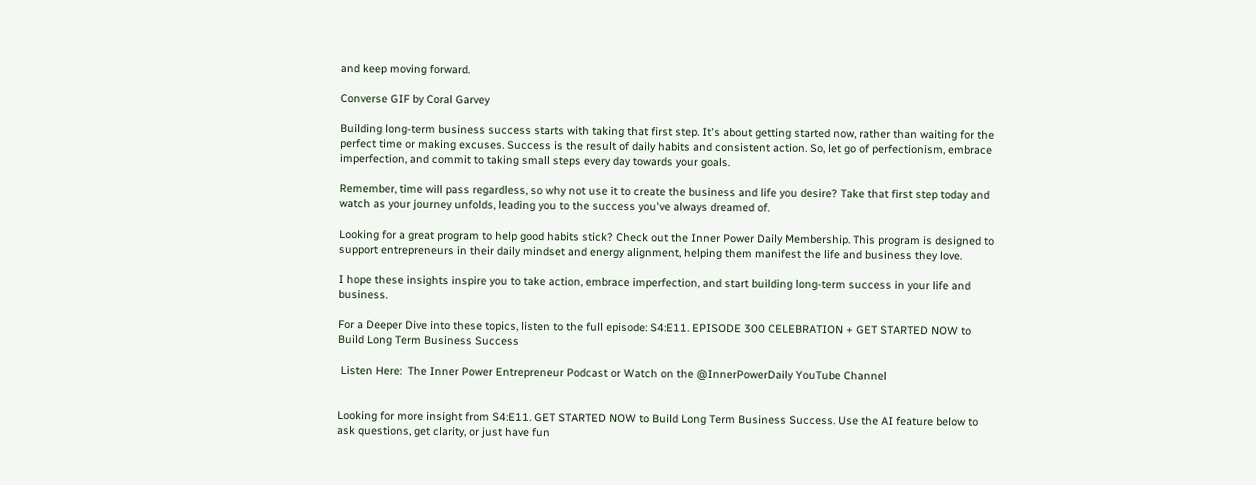and keep moving forward.

Converse GIF by Coral Garvey

Building long-term business success starts with taking that first step. It's about getting started now, rather than waiting for the perfect time or making excuses. Success is the result of daily habits and consistent action. So, let go of perfectionism, embrace imperfection, and commit to taking small steps every day towards your goals.

Remember, time will pass regardless, so why not use it to create the business and life you desire? Take that first step today and watch as your journey unfolds, leading you to the success you've always dreamed of.

Looking for a great program to help good habits stick? Check out the Inner Power Daily Membership. This program is designed to support entrepreneurs in their daily mindset and energy alignment, helping them manifest the life and business they love.

I hope these insights inspire you to take action, embrace imperfection, and start building long-term success in your life and business.

For a Deeper Dive into these topics, listen to the full episode: S4:E11. EPISODE 300 CELEBRATION + GET STARTED NOW to Build Long Term Business Success

 Listen Here:  The Inner Power Entrepreneur Podcast or Watch on the @InnerPowerDaily YouTube Channel


Looking for more insight from S4:E11. GET STARTED NOW to Build Long Term Business Success. Use the AI feature below to ask questions, get clarity, or just have fun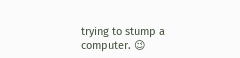trying to stump a computer. 😉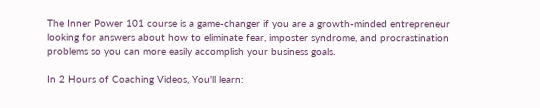The Inner Power 101 course is a game-changer if you are a growth-minded entrepreneur looking for answers about how to eliminate fear, imposter syndrome, and procrastination problems so you can more easily accomplish your business goals.

In 2 Hours of Coaching Videos, You'll learn: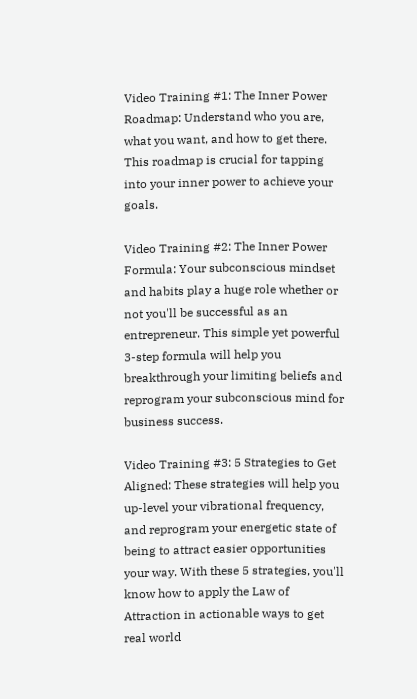Video Training #1: The Inner Power Roadmap: Understand who you are, what you want, and how to get there. This roadmap is crucial for tapping into your inner power to achieve your goals.

Video Training #2: The Inner Power Formula: Your subconscious mindset and habits play a huge role whether or not you'll be successful as an entrepreneur. This simple yet powerful 3-step formula will help you breakthrough your limiting beliefs and reprogram your subconscious mind for business success.

Video Training #3: 5 Strategies to Get Aligned: These strategies will help you up-level your vibrational frequency, and reprogram your energetic state of being to attract easier opportunities your way. With these 5 strategies, you'll know how to apply the Law of Attraction in actionable ways to get real world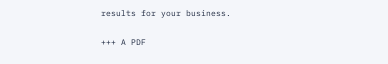results for your business.

+++ A PDF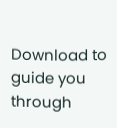Download to guide you through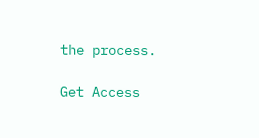the process.

Get Access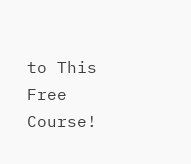to This Free Course!